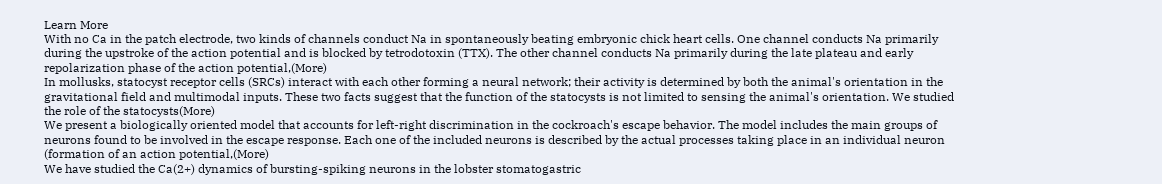Learn More
With no Ca in the patch electrode, two kinds of channels conduct Na in spontaneously beating embryonic chick heart cells. One channel conducts Na primarily during the upstroke of the action potential and is blocked by tetrodotoxin (TTX). The other channel conducts Na primarily during the late plateau and early repolarization phase of the action potential,(More)
In mollusks, statocyst receptor cells (SRCs) interact with each other forming a neural network; their activity is determined by both the animal's orientation in the gravitational field and multimodal inputs. These two facts suggest that the function of the statocysts is not limited to sensing the animal's orientation. We studied the role of the statocysts(More)
We present a biologically oriented model that accounts for left-right discrimination in the cockroach's escape behavior. The model includes the main groups of neurons found to be involved in the escape response. Each one of the included neurons is described by the actual processes taking place in an individual neuron (formation of an action potential,(More)
We have studied the Ca(2+) dynamics of bursting-spiking neurons in the lobster stomatogastric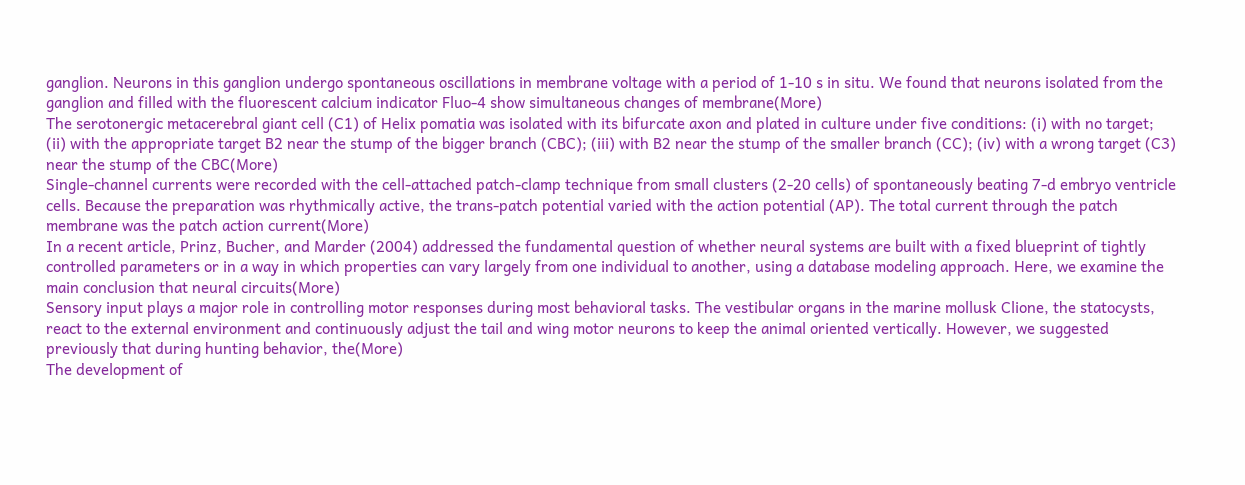ganglion. Neurons in this ganglion undergo spontaneous oscillations in membrane voltage with a period of 1-10 s in situ. We found that neurons isolated from the ganglion and filled with the fluorescent calcium indicator Fluo-4 show simultaneous changes of membrane(More)
The serotonergic metacerebral giant cell (C1) of Helix pomatia was isolated with its bifurcate axon and plated in culture under five conditions: (i) with no target; (ii) with the appropriate target B2 near the stump of the bigger branch (CBC); (iii) with B2 near the stump of the smaller branch (CC); (iv) with a wrong target (C3) near the stump of the CBC(More)
Single-channel currents were recorded with the cell-attached patch-clamp technique from small clusters (2-20 cells) of spontaneously beating 7-d embryo ventricle cells. Because the preparation was rhythmically active, the trans-patch potential varied with the action potential (AP). The total current through the patch membrane was the patch action current(More)
In a recent article, Prinz, Bucher, and Marder (2004) addressed the fundamental question of whether neural systems are built with a fixed blueprint of tightly controlled parameters or in a way in which properties can vary largely from one individual to another, using a database modeling approach. Here, we examine the main conclusion that neural circuits(More)
Sensory input plays a major role in controlling motor responses during most behavioral tasks. The vestibular organs in the marine mollusk Clione, the statocysts, react to the external environment and continuously adjust the tail and wing motor neurons to keep the animal oriented vertically. However, we suggested previously that during hunting behavior, the(More)
The development of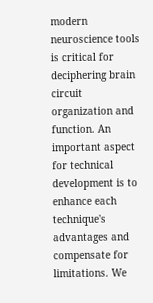modern neuroscience tools is critical for deciphering brain circuit organization and function. An important aspect for technical development is to enhance each technique's advantages and compensate for limitations. We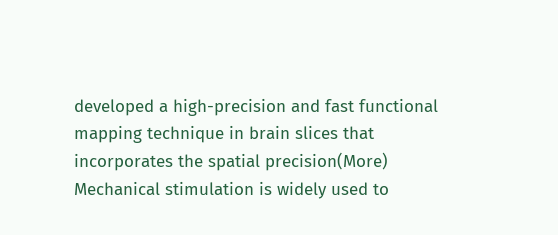developed a high-precision and fast functional mapping technique in brain slices that incorporates the spatial precision(More)
Mechanical stimulation is widely used to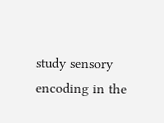study sensory encoding in the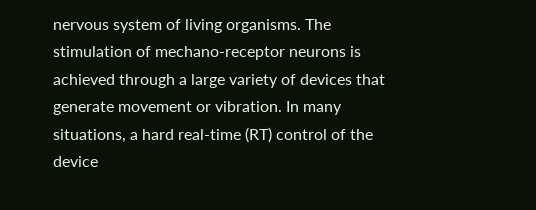nervous system of living organisms. The stimulation of mechano-receptor neurons is achieved through a large variety of devices that generate movement or vibration. In many situations, a hard real-time (RT) control of the device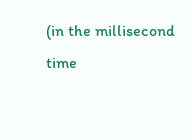(in the millisecond time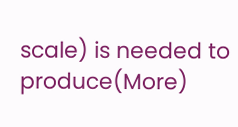scale) is needed to produce(More)